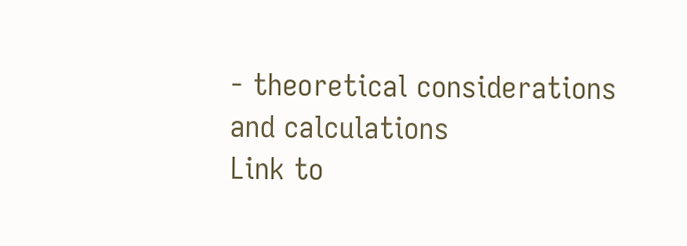- theoretical considerations and calculations
Link to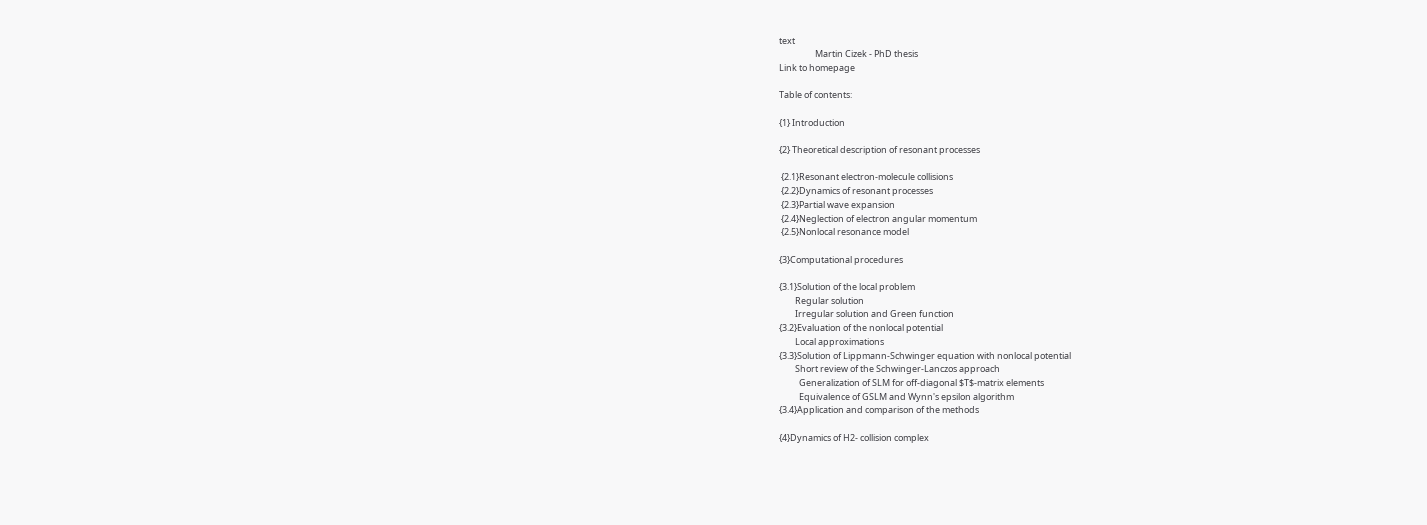text
                  Martin Cizek - PhD thesis
Link to homepage

Table of contents:

{1} Introduction

{2} Theoretical description of resonant processes

 {2.1}Resonant electron-molecule collisions
 {2.2}Dynamics of resonant processes
 {2.3}Partial wave expansion
 {2.4}Neglection of electron angular momentum
 {2.5}Nonlocal resonance model

{3}Computational procedures

{3.1}Solution of the local problem
        Regular solution
        Irregular solution and Green function
{3.2}Evaluation of the nonlocal potential
        Local approximations
{3.3}Solution of Lippmann-Schwinger equation with nonlocal potential
        Short review of the Schwinger-Lanczos approach
          Generalization of SLM for off-diagonal $T$-matrix elements
          Equivalence of GSLM and Wynn's epsilon algorithm
{3.4}Application and comparison of the methods

{4}Dynamics of H2- collision complex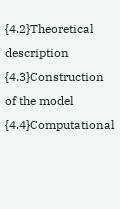{4.2}Theoretical description
{4.3}Construction of the model
{4.4}Computational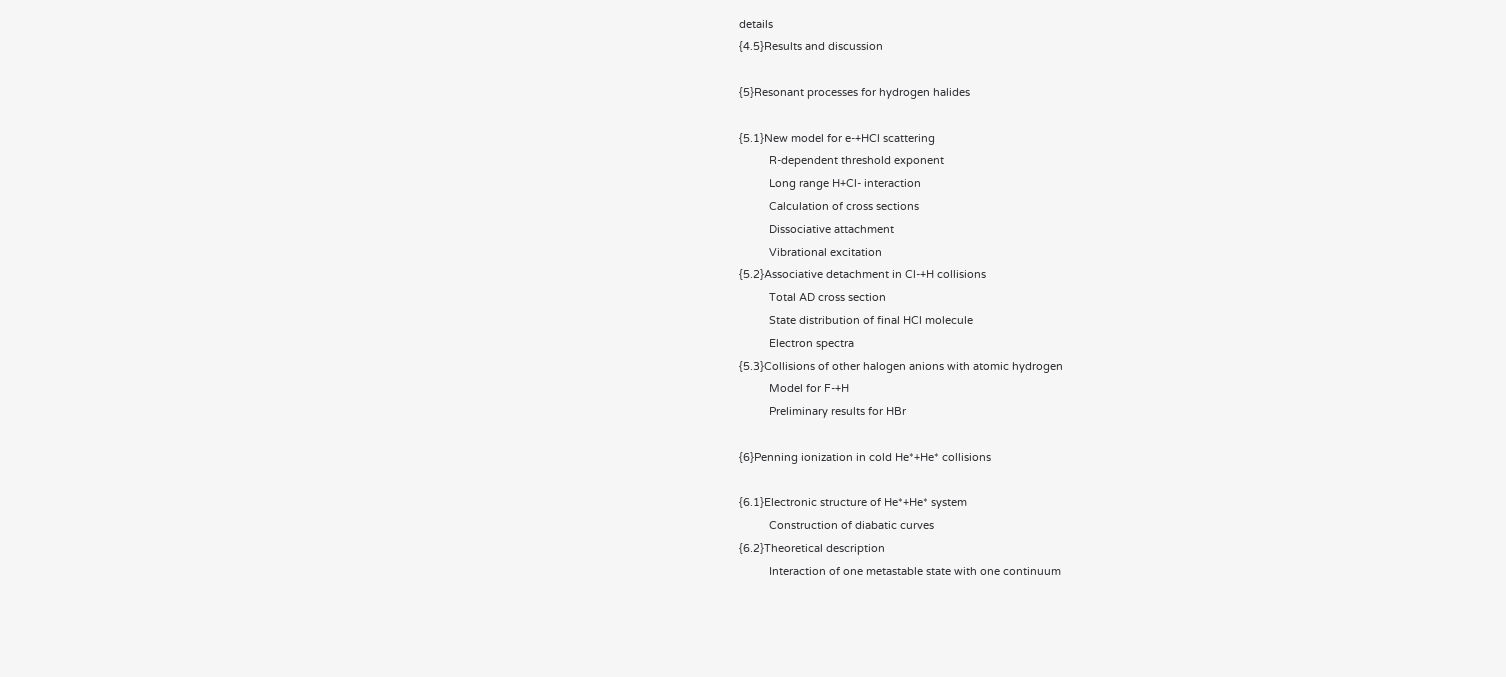details
{4.5}Results and discussion

{5}Resonant processes for hydrogen halides

{5.1}New model for e-+HCl scattering
          R-dependent threshold exponent
          Long range H+Cl- interaction
          Calculation of cross sections
          Dissociative attachment
          Vibrational excitation
{5.2}Associative detachment in Cl-+H collisions
          Total AD cross section
          State distribution of final HCl molecule
          Electron spectra
{5.3}Collisions of other halogen anions with atomic hydrogen
          Model for F-+H
          Preliminary results for HBr

{6}Penning ionization in cold He*+He* collisions

{6.1}Electronic structure of He*+He* system
          Construction of diabatic curves
{6.2}Theoretical description
          Interaction of one metastable state with one continuum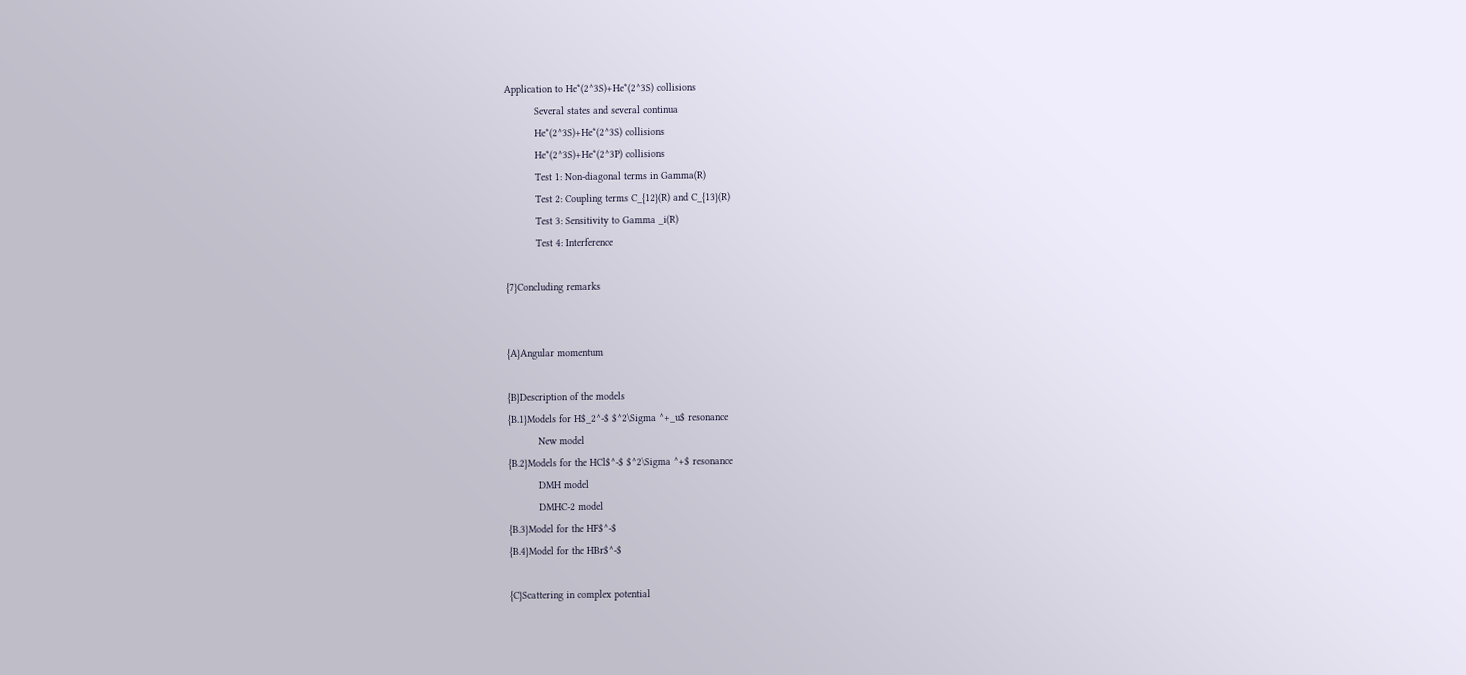Application to He*(2^3S)+He*(2^3S) collisions
          Several states and several continua
          He*(2^3S)+He*(2^3S) collisions
          He*(2^3S)+He*(2^3P) collisions
          Test 1: Non-diagonal terms in Gamma(R)
          Test 2: Coupling terms C_{12}(R) and C_{13}(R)
          Test 3: Sensitivity to Gamma _i(R)
          Test 4: Interference

{7}Concluding remarks


{A}Angular momentum

{B}Description of the models
{B.1}Models for H$_2^-$ $^2\Sigma ^+_u$ resonance
          New model
{B.2}Models for the HCl$^-$ $^2\Sigma ^+$ resonance
          DMH model
          DMHC-2 model
{B.3}Model for the HF$^-$
{B.4}Model for the HBr$^-$

{C}Scattering in complex potential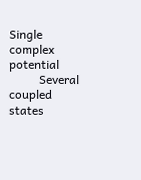Single complex potential
          Several coupled states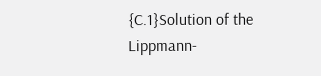{C.1}Solution of the Lippmann-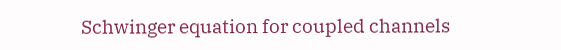Schwinger equation for coupled channels